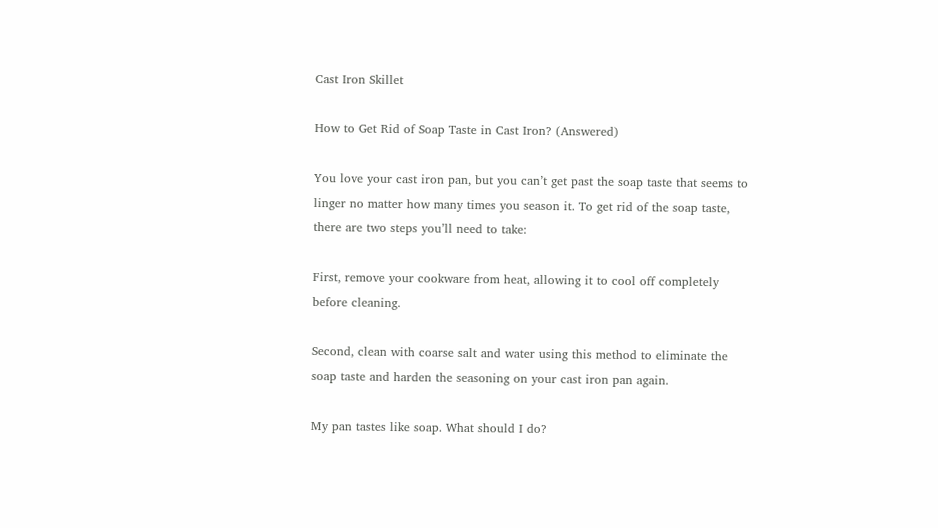Cast Iron Skillet

How to Get Rid of Soap Taste in Cast Iron? (Answered)

You love your cast iron pan, but you can’t get past the soap taste that seems to linger no matter how many times you season it. To get rid of the soap taste, there are two steps you’ll need to take:

First, remove your cookware from heat, allowing it to cool off completely before cleaning.

Second, clean with coarse salt and water using this method to eliminate the soap taste and harden the seasoning on your cast iron pan again.

My pan tastes like soap. What should I do?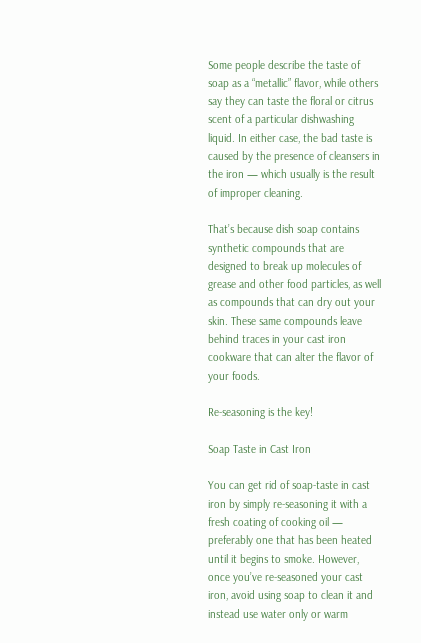Some people describe the taste of soap as a “metallic” flavor, while others say they can taste the floral or citrus scent of a particular dishwashing liquid. In either case, the bad taste is caused by the presence of cleansers in the iron — which usually is the result of improper cleaning.

That’s because dish soap contains synthetic compounds that are designed to break up molecules of grease and other food particles, as well as compounds that can dry out your skin. These same compounds leave behind traces in your cast iron cookware that can alter the flavor of your foods.

Re-seasoning is the key!

Soap Taste in Cast Iron

You can get rid of soap-taste in cast iron by simply re-seasoning it with a fresh coating of cooking oil — preferably one that has been heated until it begins to smoke. However, once you’ve re-seasoned your cast iron, avoid using soap to clean it and instead use water only or warm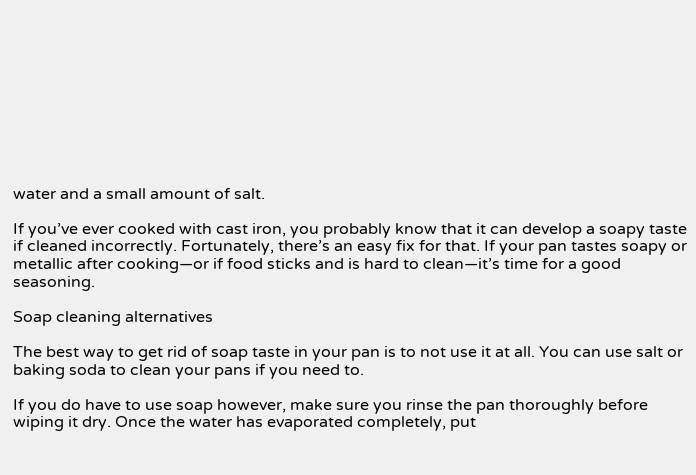water and a small amount of salt.

If you’ve ever cooked with cast iron, you probably know that it can develop a soapy taste if cleaned incorrectly. Fortunately, there’s an easy fix for that. If your pan tastes soapy or metallic after cooking—or if food sticks and is hard to clean—it’s time for a good seasoning.

Soap cleaning alternatives

The best way to get rid of soap taste in your pan is to not use it at all. You can use salt or baking soda to clean your pans if you need to.

If you do have to use soap however, make sure you rinse the pan thoroughly before wiping it dry. Once the water has evaporated completely, put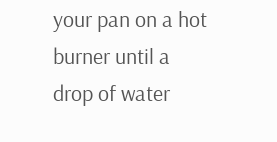your pan on a hot burner until a drop of water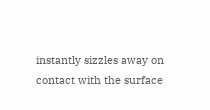instantly sizzles away on contact with the surface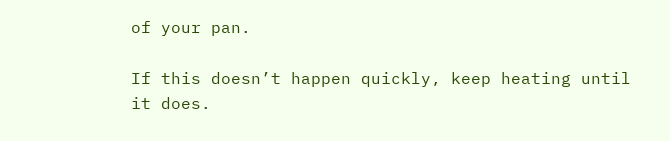of your pan.

If this doesn’t happen quickly, keep heating until it does.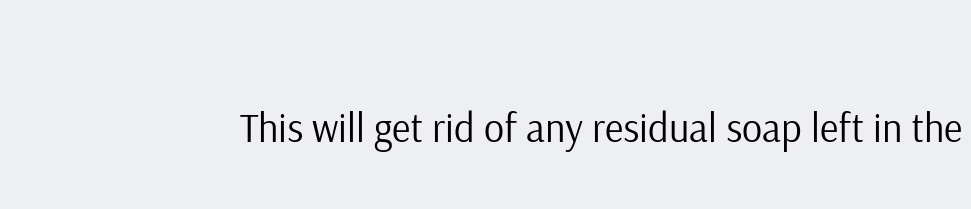This will get rid of any residual soap left in the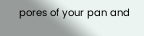pores of your pan and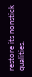restore its nonstick qualities.